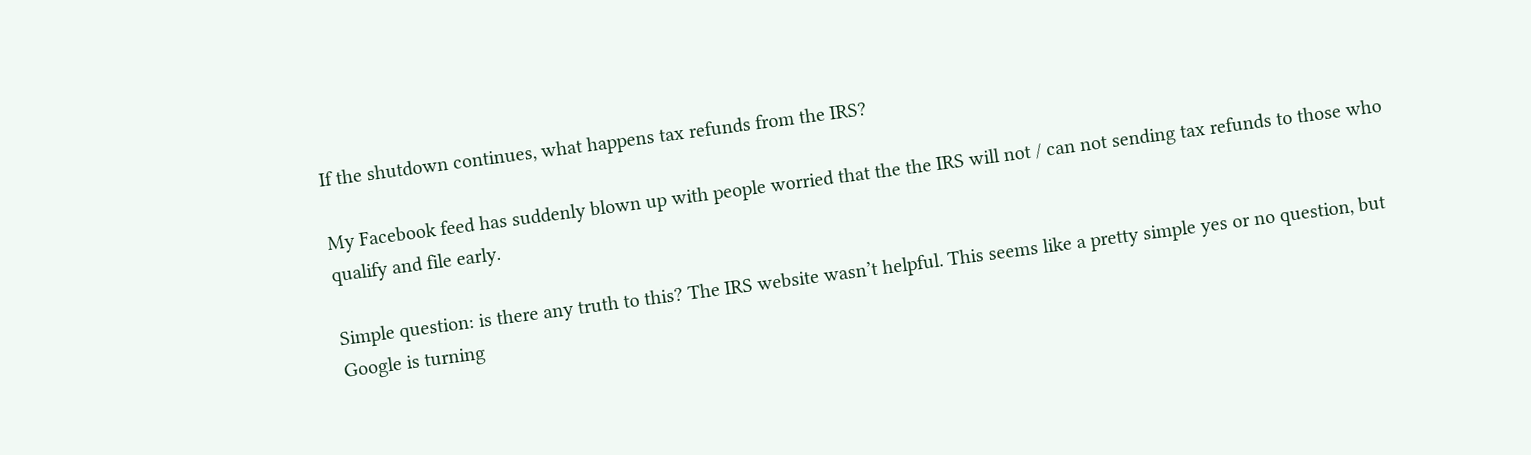If the shutdown continues, what happens tax refunds from the IRS?

My Facebook feed has suddenly blown up with people worried that the the IRS will not / can not sending tax refunds to those who qualify and file early.

Simple question: is there any truth to this? The IRS website wasn’t helpful. This seems like a pretty simple yes or no question, but Google is turning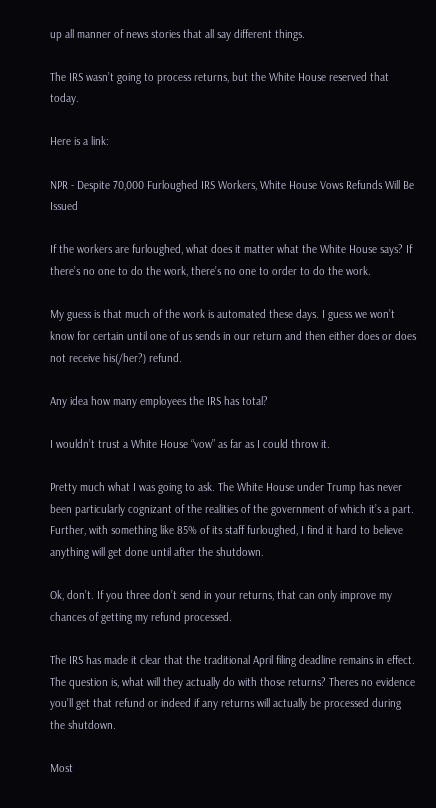up all manner of news stories that all say different things.

The IRS wasn’t going to process returns, but the White House reserved that today.

Here is a link:

NPR - Despite 70,000 Furloughed IRS Workers, White House Vows Refunds Will Be Issued

If the workers are furloughed, what does it matter what the White House says? If there’s no one to do the work, there’s no one to order to do the work.

My guess is that much of the work is automated these days. I guess we won’t know for certain until one of us sends in our return and then either does or does not receive his(/her?) refund.

Any idea how many employees the IRS has total?

I wouldn’t trust a White House “vow” as far as I could throw it.

Pretty much what I was going to ask. The White House under Trump has never been particularly cognizant of the realities of the government of which it’s a part. Further, with something like 85% of its staff furloughed, I find it hard to believe anything will get done until after the shutdown.

Ok, don’t. If you three don’t send in your returns, that can only improve my chances of getting my refund processed.

The IRS has made it clear that the traditional April filing deadline remains in effect. The question is, what will they actually do with those returns? Theres no evidence you’ll get that refund or indeed if any returns will actually be processed during the shutdown.

Most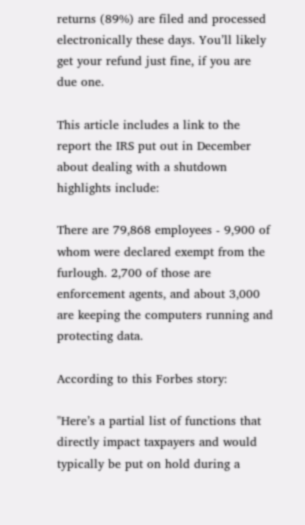returns (89%) are filed and processed electronically these days. You’ll likely get your refund just fine, if you are due one.

This article includes a link to the report the IRS put out in December about dealing with a shutdown highlights include:

There are 79,868 employees - 9,900 of whom were declared exempt from the furlough. 2,700 of those are enforcement agents, and about 3,000 are keeping the computers running and protecting data.

According to this Forbes story:

"Here’s a partial list of functions that directly impact taxpayers and would typically be put on hold during a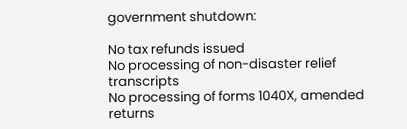government shutdown:

No tax refunds issued
No processing of non-disaster relief transcripts
No processing of forms 1040X, amended returns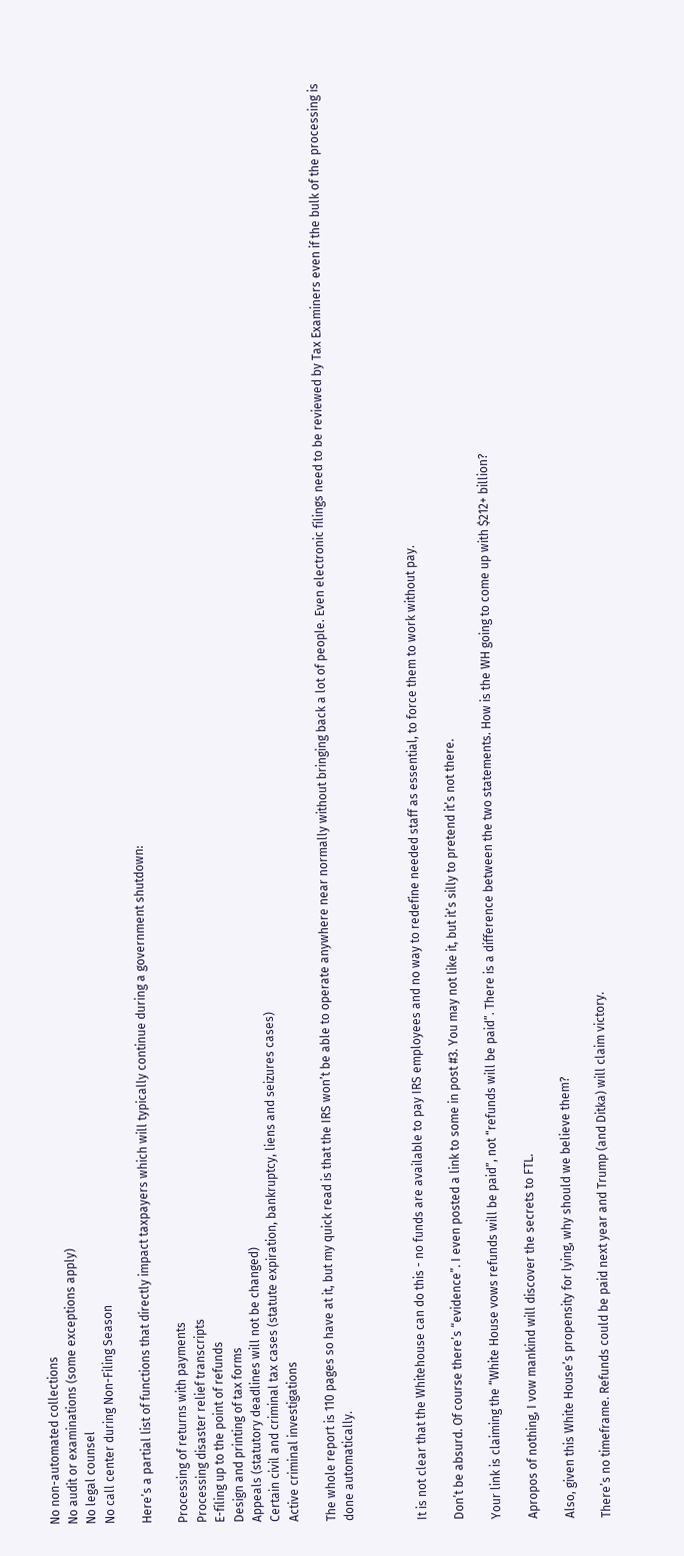No non-automated collections
No audit or examinations (some exceptions apply)
No legal counsel
No call center during Non-Filing Season

Here’s a partial list of functions that directly impact taxpayers which will typically continue during a government shutdown:

Processing of returns with payments
Processing disaster relief transcripts
E-filing up to the point of refunds
Design and printing of tax forms
Appeals (statutory deadlines will not be changed)
Certain civil and criminal tax cases (statute expiration, bankruptcy, liens and seizures cases)
Active criminal investigations

The whole report is 110 pages so have at it, but my quick read is that the IRS won’t be able to operate anywhere near normally without bringing back a lot of people. Even electronic filings need to be reviewed by Tax Examiners even if the bulk of the processing is done automatically.



It is not clear that the Whitehouse can do this - no funds are available to pay IRS employees and no way to redefine needed staff as essential, to force them to work without pay.

Don’t be absurd. Of course there’s “evidence”. I even posted a link to some in post #3. You may not like it, but it’s silly to pretend it’s not there.

Your link is claiming the “White House vows refunds will be paid”, not “refunds will be paid”. There is a difference between the two statements. How is the WH going to come up with $212+ billion?

Apropos of nothing, I vow mankind will discover the secrets to FTL.

Also, given this White House’s propensity for lying, why should we believe them?

There’s no timeframe. Refunds could be paid next year and Trump (and Ditka) will claim victory.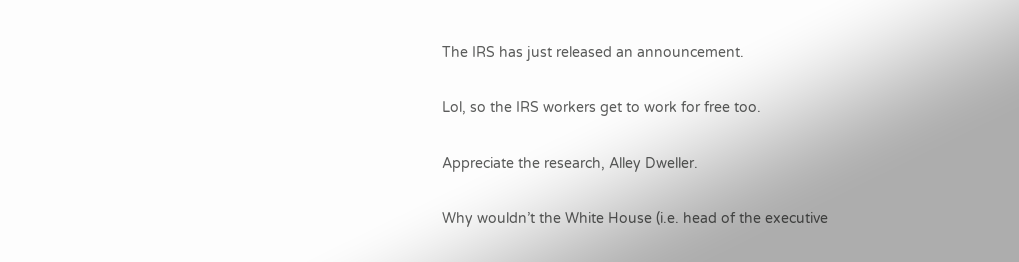The IRS has just released an announcement.

Lol, so the IRS workers get to work for free too.

Appreciate the research, Alley Dweller.

Why wouldn’t the White House (i.e. head of the executive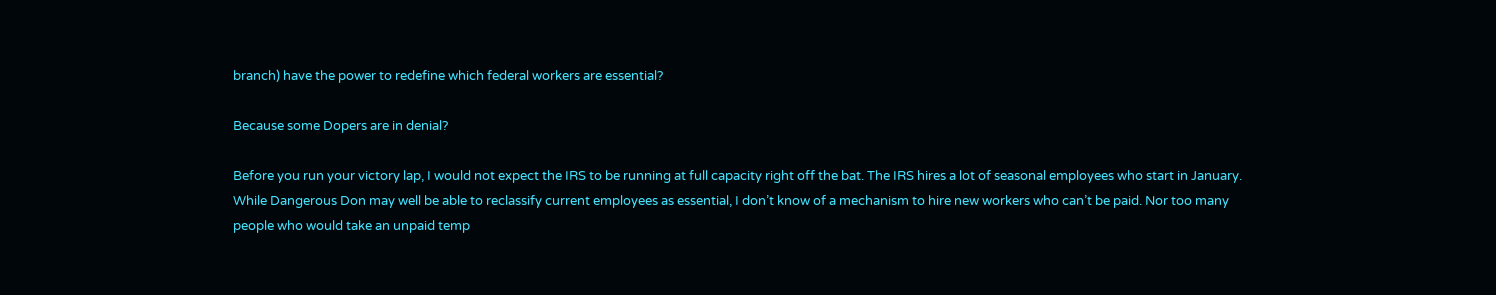branch) have the power to redefine which federal workers are essential?

Because some Dopers are in denial?

Before you run your victory lap, I would not expect the IRS to be running at full capacity right off the bat. The IRS hires a lot of seasonal employees who start in January. While Dangerous Don may well be able to reclassify current employees as essential, I don’t know of a mechanism to hire new workers who can’t be paid. Nor too many people who would take an unpaid temp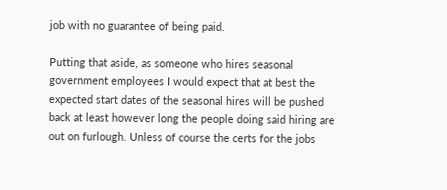job with no guarantee of being paid.

Putting that aside, as someone who hires seasonal government employees I would expect that at best the expected start dates of the seasonal hires will be pushed back at least however long the people doing said hiring are out on furlough. Unless of course the certs for the jobs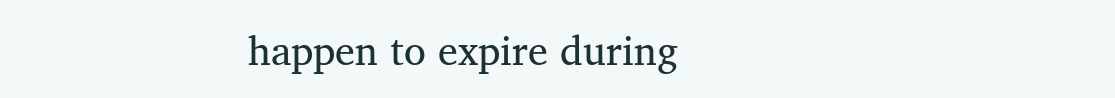happen to expire during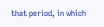that period, in which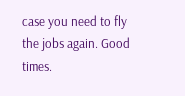case you need to fly the jobs again. Good times.